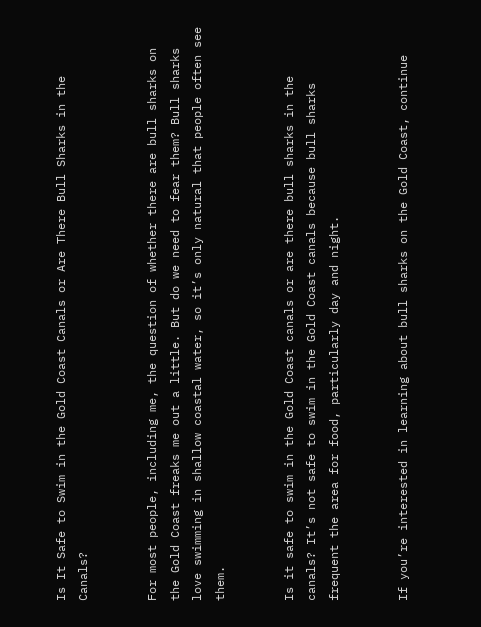Is It Safe to Swim in the Gold Coast Canals or Are There Bull Sharks in the Canals?


For most people, including me, the question of whether there are bull sharks on the Gold Coast freaks me out a little. But do we need to fear them? Bull sharks love swimming in shallow coastal water, so it’s only natural that people often see them.


Is it safe to swim in the Gold Coast canals or are there bull sharks in the canals? It’s not safe to swim in the Gold Coast canals because bull sharks frequent the area for food, particularly day and night.


If you’re interested in learning about bull sharks on the Gold Coast, continue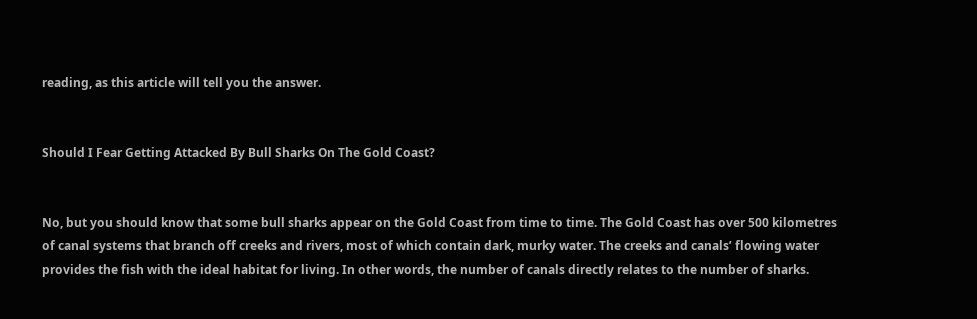reading, as this article will tell you the answer.


Should I Fear Getting Attacked By Bull Sharks On The Gold Coast?


No, but you should know that some bull sharks appear on the Gold Coast from time to time. The Gold Coast has over 500 kilometres of canal systems that branch off creeks and rivers, most of which contain dark, murky water. The creeks and canals’ flowing water provides the fish with the ideal habitat for living. In other words, the number of canals directly relates to the number of sharks.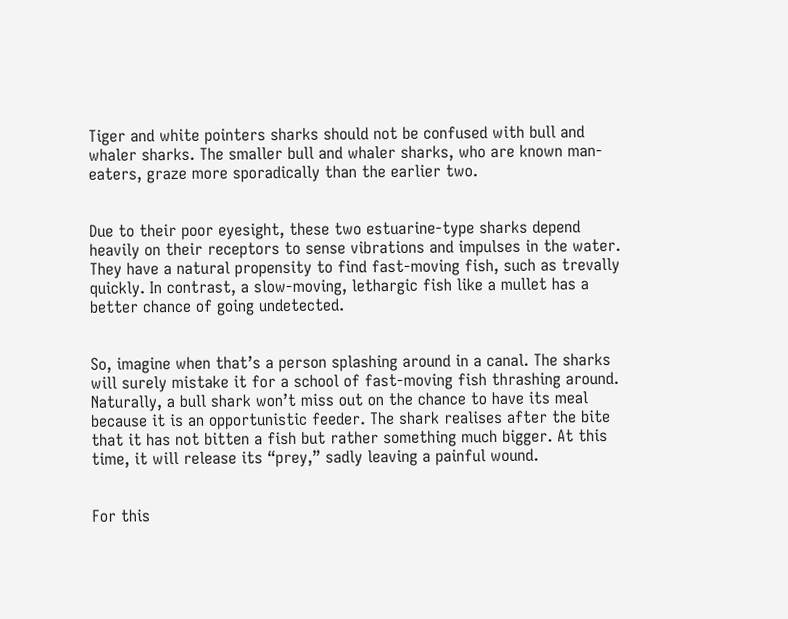Tiger and white pointers sharks should not be confused with bull and whaler sharks. The smaller bull and whaler sharks, who are known man-eaters, graze more sporadically than the earlier two.


Due to their poor eyesight, these two estuarine-type sharks depend heavily on their receptors to sense vibrations and impulses in the water. They have a natural propensity to find fast-moving fish, such as trevally quickly. In contrast, a slow-moving, lethargic fish like a mullet has a better chance of going undetected.


So, imagine when that’s a person splashing around in a canal. The sharks will surely mistake it for a school of fast-moving fish thrashing around. Naturally, a bull shark won’t miss out on the chance to have its meal because it is an opportunistic feeder. The shark realises after the bite that it has not bitten a fish but rather something much bigger. At this time, it will release its “prey,” sadly leaving a painful wound.


For this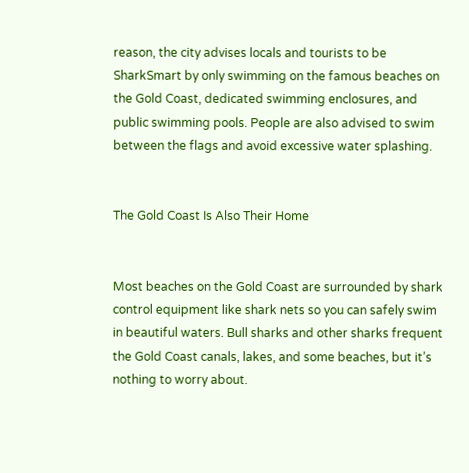reason, the city advises locals and tourists to be SharkSmart by only swimming on the famous beaches on the Gold Coast, dedicated swimming enclosures, and public swimming pools. People are also advised to swim between the flags and avoid excessive water splashing.


The Gold Coast Is Also Their Home


Most beaches on the Gold Coast are surrounded by shark control equipment like shark nets so you can safely swim in beautiful waters. Bull sharks and other sharks frequent the Gold Coast canals, lakes, and some beaches, but it’s nothing to worry about.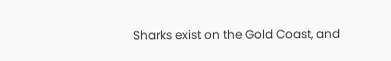Sharks exist on the Gold Coast, and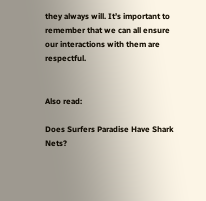they always will. It’s important to remember that we can all ensure our interactions with them are respectful.


Also read:

Does Surfers Paradise Have Shark Nets?